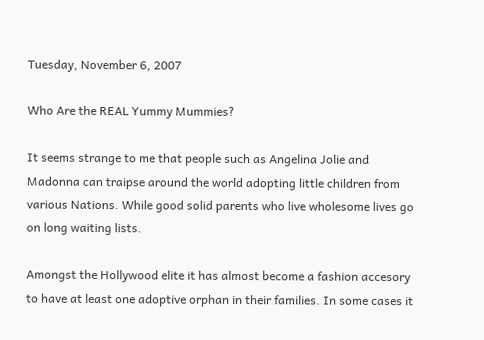Tuesday, November 6, 2007

Who Are the REAL Yummy Mummies?

It seems strange to me that people such as Angelina Jolie and Madonna can traipse around the world adopting little children from various Nations. While good solid parents who live wholesome lives go on long waiting lists.

Amongst the Hollywood elite it has almost become a fashion accesory to have at least one adoptive orphan in their families. In some cases it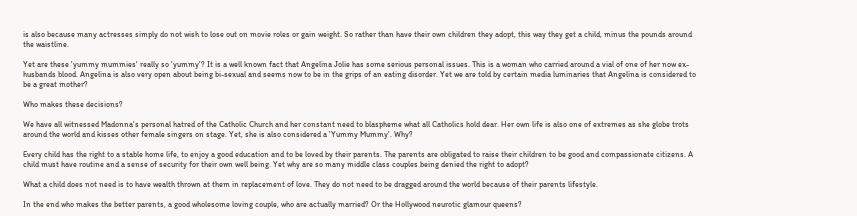is also because many actresses simply do not wish to lose out on movie roles or gain weight. So rather than have their own children they adopt, this way they get a child, minus the pounds around the waistline.

Yet are these 'yummy mummies' really so 'yummy'? It is a well known fact that Angelina Jolie has some serious personal issues. This is a woman who carried around a vial of one of her now ex-husbands blood. Angelina is also very open about being bi-sexual and seems now to be in the grips of an eating disorder. Yet we are told by certain media luminaries that Angelina is considered to be a great mother?

Who makes these decisions?

We have all witnessed Madonna's personal hatred of the Catholic Church and her constant need to blaspheme what all Catholics hold dear. Her own life is also one of extremes as she globe trots around the world and kisses other female singers on stage. Yet, she is also considered a 'Yummy Mummy'. Why?

Every child has the right to a stable home life, to enjoy a good education and to be loved by their parents. The parents are obligated to raise their children to be good and compassionate citizens. A child must have routine and a sense of security for their own well being. Yet why are so many middle class couples being denied the right to adopt?

What a child does not need is to have wealth thrown at them in replacement of love. They do not need to be dragged around the world because of their parents lifestyle.

In the end who makes the better parents, a good wholesome loving couple, who are actually married? Or the Hollywood neurotic glamour queens?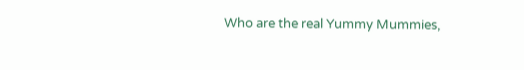Who are the real Yummy Mummies,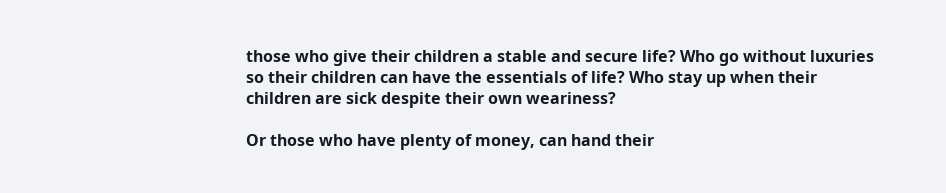those who give their children a stable and secure life? Who go without luxuries so their children can have the essentials of life? Who stay up when their children are sick despite their own weariness?

Or those who have plenty of money, can hand their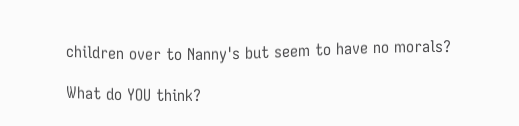children over to Nanny's but seem to have no morals?

What do YOU think?